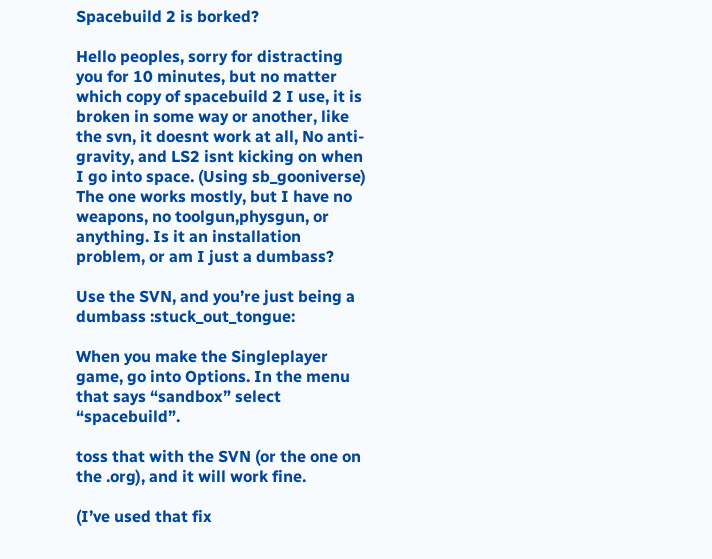Spacebuild 2 is borked?

Hello peoples, sorry for distracting you for 10 minutes, but no matter which copy of spacebuild 2 I use, it is broken in some way or another, like the svn, it doesnt work at all, No anti-gravity, and LS2 isnt kicking on when I go into space. (Using sb_gooniverse) The one works mostly, but I have no weapons, no toolgun,physgun, or anything. Is it an installation problem, or am I just a dumbass?

Use the SVN, and you’re just being a dumbass :stuck_out_tongue:

When you make the Singleplayer game, go into Options. In the menu that says “sandbox” select “spacebuild”.

toss that with the SVN (or the one on the .org), and it will work fine.

(I’ve used that fix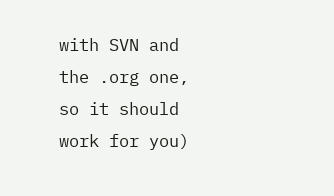with SVN and the .org one, so it should work for you)